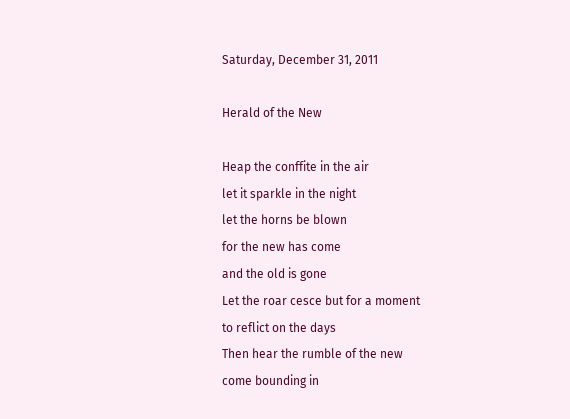Saturday, December 31, 2011

Herald of the New

Heap the conffite in the air
let it sparkle in the night
let the horns be blown
for the new has come
and the old is gone
Let the roar cesce but for a moment
to reflict on the days
Then hear the rumble of the new
come bounding in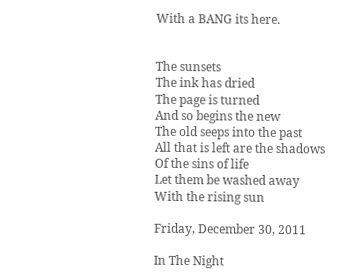With a BANG its here.


The sunsets
The ink has dried
The page is turned
And so begins the new
The old seeps into the past
All that is left are the shadows
Of the sins of life
Let them be washed away
With the rising sun

Friday, December 30, 2011

In The Night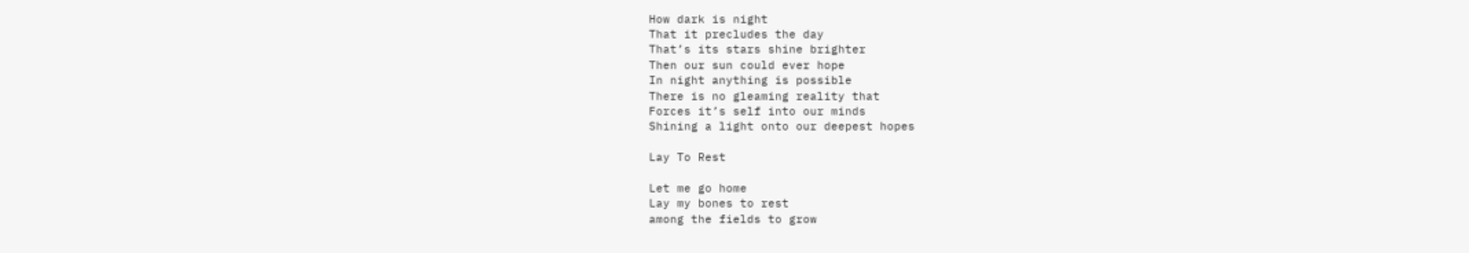How dark is night
That it precludes the day
That’s its stars shine brighter
Then our sun could ever hope
In night anything is possible
There is no gleaming reality that
Forces it’s self into our minds
Shining a light onto our deepest hopes

Lay To Rest

Let me go home
Lay my bones to rest
among the fields to grow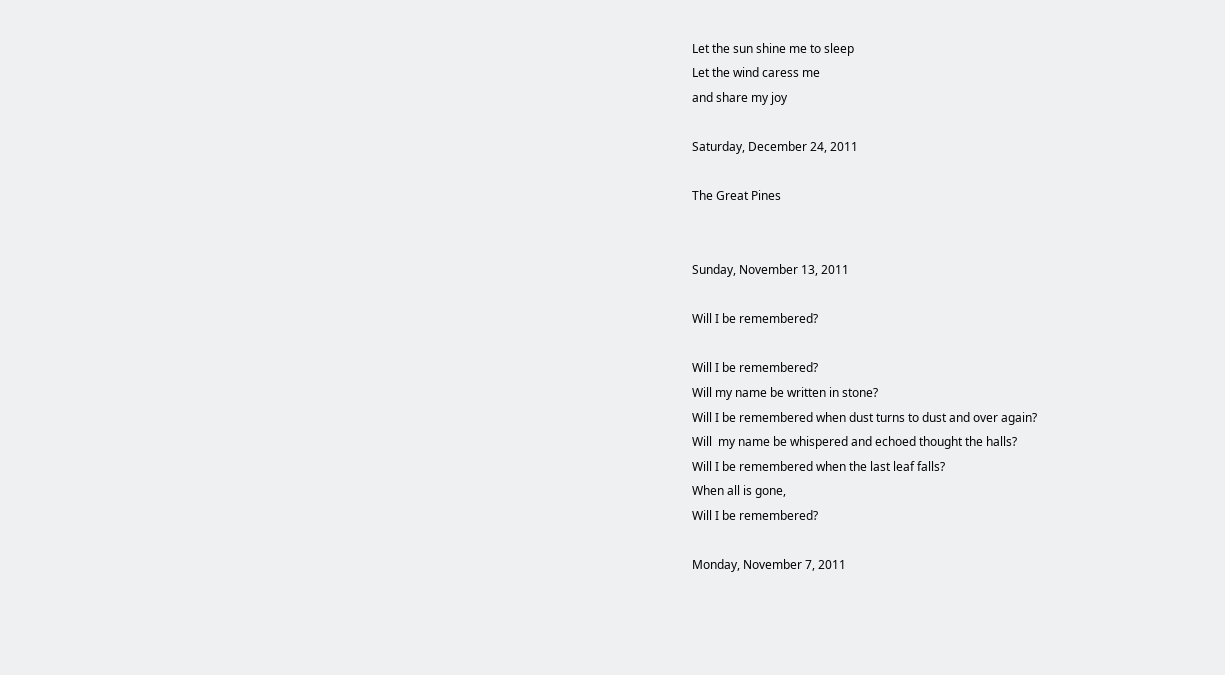Let the sun shine me to sleep
Let the wind caress me
and share my joy

Saturday, December 24, 2011

The Great Pines


Sunday, November 13, 2011

Will I be remembered?

Will I be remembered?
Will my name be written in stone?
Will I be remembered when dust turns to dust and over again?
Will  my name be whispered and echoed thought the halls?
Will I be remembered when the last leaf falls?
When all is gone,
Will I be remembered?

Monday, November 7, 2011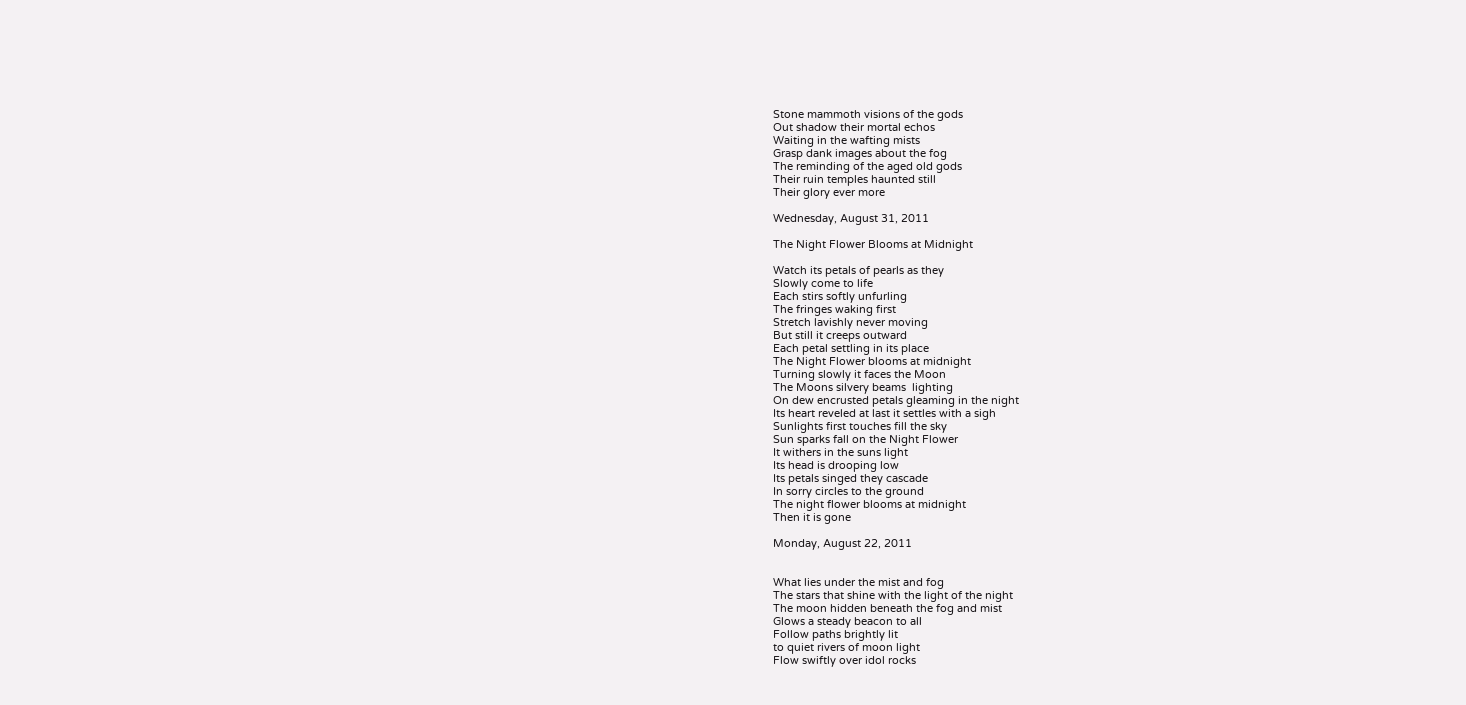Stone mammoth visions of the gods
Out shadow their mortal echos
Waiting in the wafting mists
Grasp dank images about the fog
The reminding of the aged old gods
Their ruin temples haunted still
Their glory ever more

Wednesday, August 31, 2011

The Night Flower Blooms at Midnight

Watch its petals of pearls as they
Slowly come to life
Each stirs softly unfurling
The fringes waking first
Stretch lavishly never moving
But still it creeps outward
Each petal settling in its place
The Night Flower blooms at midnight
Turning slowly it faces the Moon
The Moons silvery beams  lighting
On dew encrusted petals gleaming in the night
Its heart reveled at last it settles with a sigh
Sunlights first touches fill the sky
Sun sparks fall on the Night Flower
It withers in the suns light
Its head is drooping low
Its petals singed they cascade
In sorry circles to the ground
The night flower blooms at midnight
Then it is gone

Monday, August 22, 2011


What lies under the mist and fog
The stars that shine with the light of the night
The moon hidden beneath the fog and mist
Glows a steady beacon to all
Follow paths brightly lit
to quiet rivers of moon light
Flow swiftly over idol rocks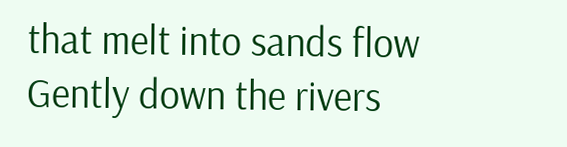that melt into sands flow
Gently down the rivers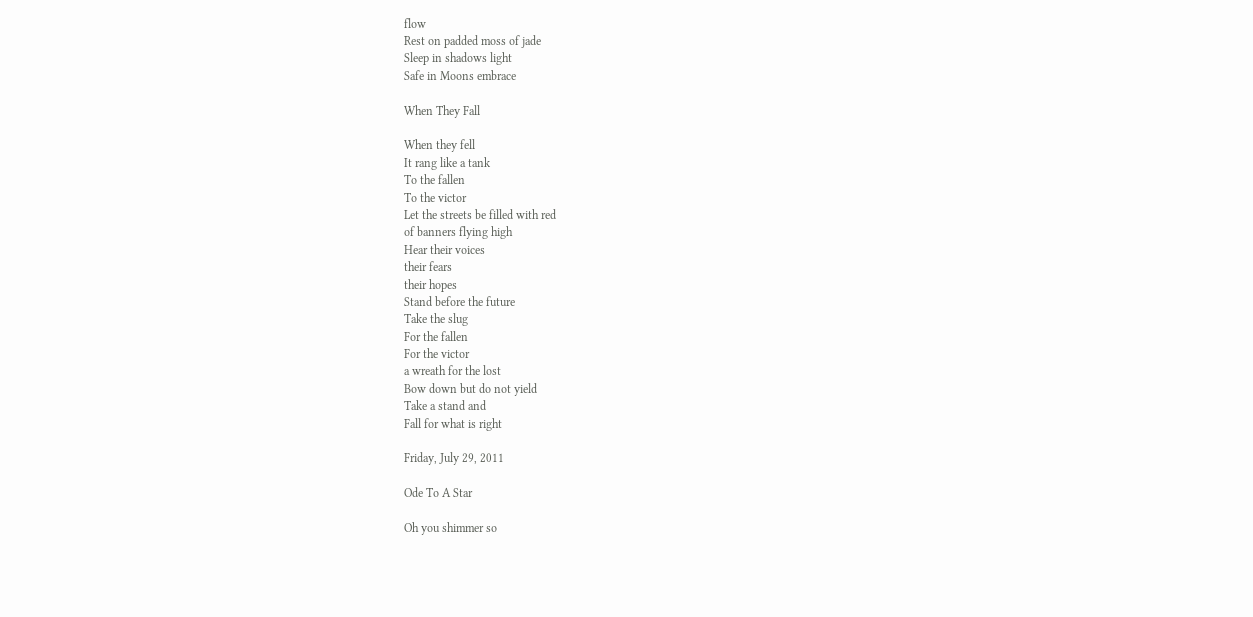flow
Rest on padded moss of jade
Sleep in shadows light
Safe in Moons embrace

When They Fall

When they fell
It rang like a tank
To the fallen
To the victor
Let the streets be filled with red
of banners flying high
Hear their voices
their fears
their hopes
Stand before the future
Take the slug
For the fallen
For the victor
a wreath for the lost
Bow down but do not yield
Take a stand and
Fall for what is right

Friday, July 29, 2011

Ode To A Star

Oh you shimmer so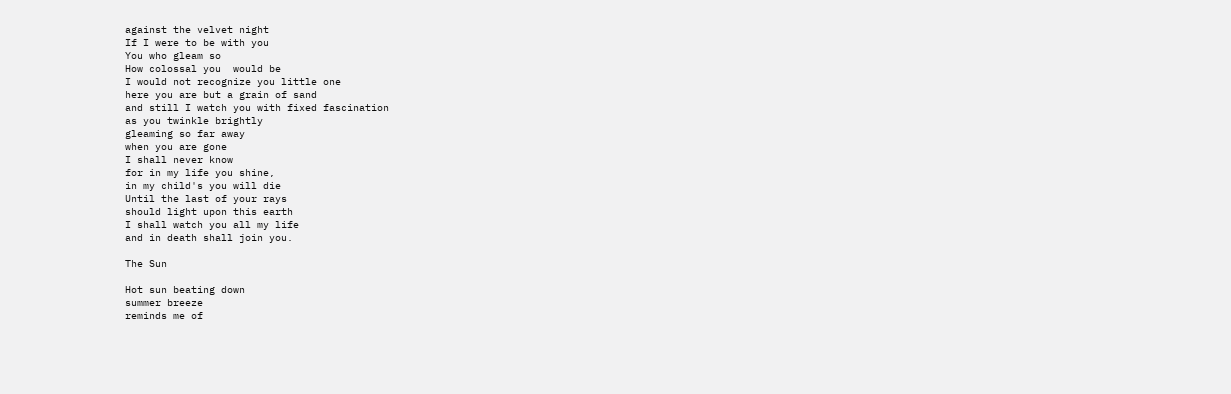against the velvet night
If I were to be with you
You who gleam so
How colossal you  would be
I would not recognize you little one
here you are but a grain of sand
and still I watch you with fixed fascination
as you twinkle brightly
gleaming so far away
when you are gone
I shall never know
for in my life you shine,
in my child's you will die
Until the last of your rays
should light upon this earth
I shall watch you all my life
and in death shall join you.

The Sun

Hot sun beating down
summer breeze
reminds me of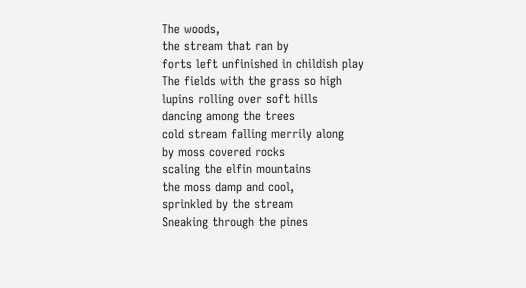The woods,
the stream that ran by
forts left unfinished in childish play
The fields with the grass so high
lupins rolling over soft hills
dancing among the trees
cold stream falling merrily along
by moss covered rocks
scaling the elfin mountains
the moss damp and cool,
sprinkled by the stream
Sneaking through the pines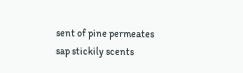sent of pine permeates
sap stickily scents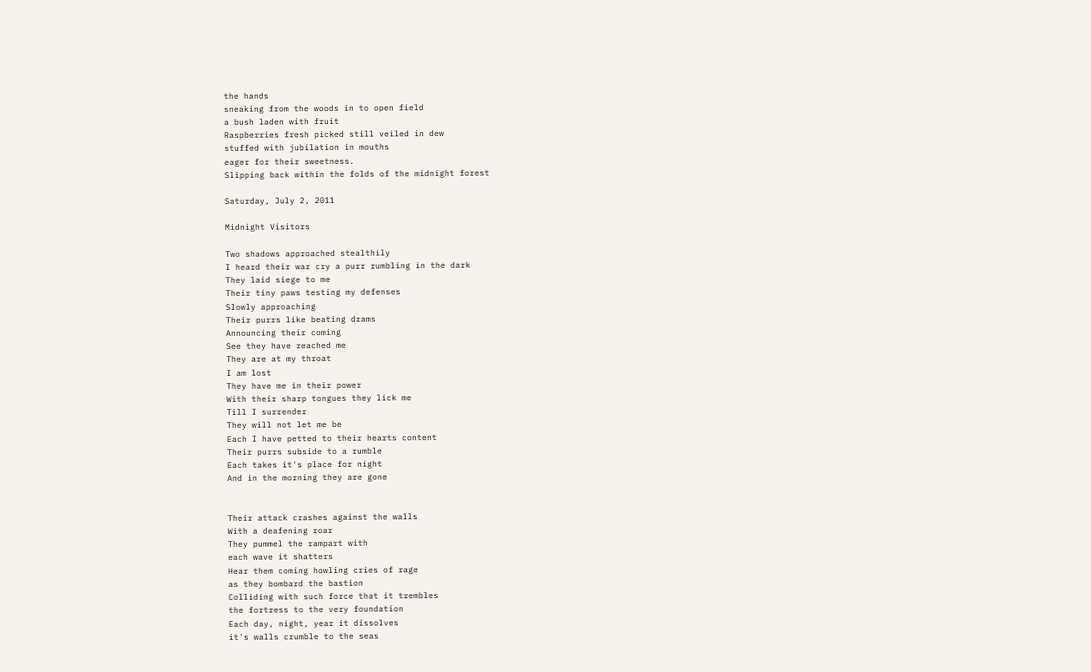the hands
sneaking from the woods in to open field
a bush laden with fruit
Raspberries fresh picked still veiled in dew
stuffed with jubilation in mouths
eager for their sweetness.
Slipping back within the folds of the midnight forest

Saturday, July 2, 2011

Midnight Visitors

Two shadows approached stealthily
I heard their war cry a purr rumbling in the dark
They laid siege to me
Their tiny paws testing my defenses
Slowly approaching
Their purrs like beating drams
Announcing their coming
See they have reached me
They are at my throat
I am lost
They have me in their power
With their sharp tongues they lick me
Till I surrender
They will not let me be
Each I have petted to their hearts content
Their purrs subside to a rumble
Each takes it's place for night
And in the morning they are gone


Their attack crashes against the walls
With a deafening roar
They pummel the rampart with
each wave it shatters
Hear them coming howling cries of rage
as they bombard the bastion
Colliding with such force that it trembles
the fortress to the very foundation
Each day, night, year it dissolves
it's walls crumble to the seas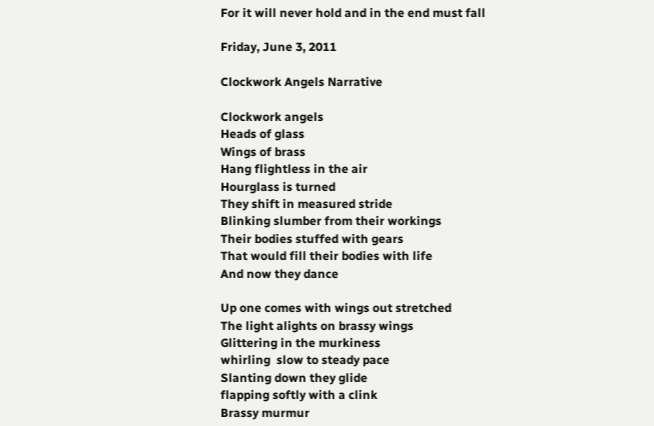For it will never hold and in the end must fall

Friday, June 3, 2011

Clockwork Angels Narrative

Clockwork angels
Heads of glass
Wings of brass
Hang flightless in the air
Hourglass is turned
They shift in measured stride
Blinking slumber from their workings
Their bodies stuffed with gears
That would fill their bodies with life
And now they dance

Up one comes with wings out stretched
The light alights on brassy wings
Glittering in the murkiness
whirling  slow to steady pace
Slanting down they glide
flapping softly with a clink
Brassy murmur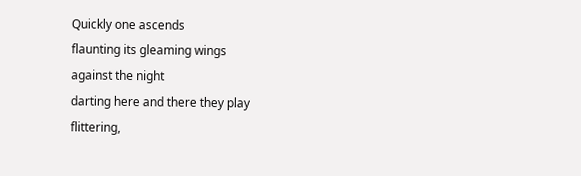Quickly one ascends
flaunting its gleaming wings
against the night
darting here and there they play
flittering,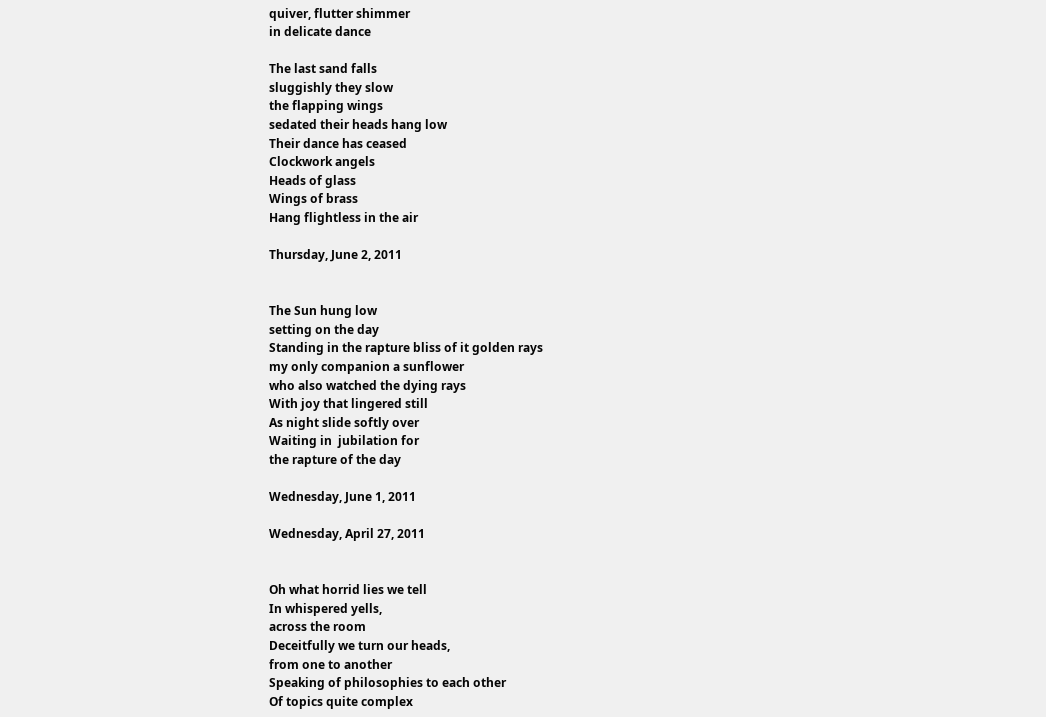quiver, flutter shimmer
in delicate dance

The last sand falls
sluggishly they slow
the flapping wings
sedated their heads hang low
Their dance has ceased
Clockwork angels
Heads of glass
Wings of brass
Hang flightless in the air

Thursday, June 2, 2011


The Sun hung low
setting on the day
Standing in the rapture bliss of it golden rays
my only companion a sunflower
who also watched the dying rays
With joy that lingered still
As night slide softly over
Waiting in  jubilation for
the rapture of the day

Wednesday, June 1, 2011

Wednesday, April 27, 2011


Oh what horrid lies we tell
In whispered yells,
across the room
Deceitfully we turn our heads,
from one to another
Speaking of philosophies to each other
Of topics quite complex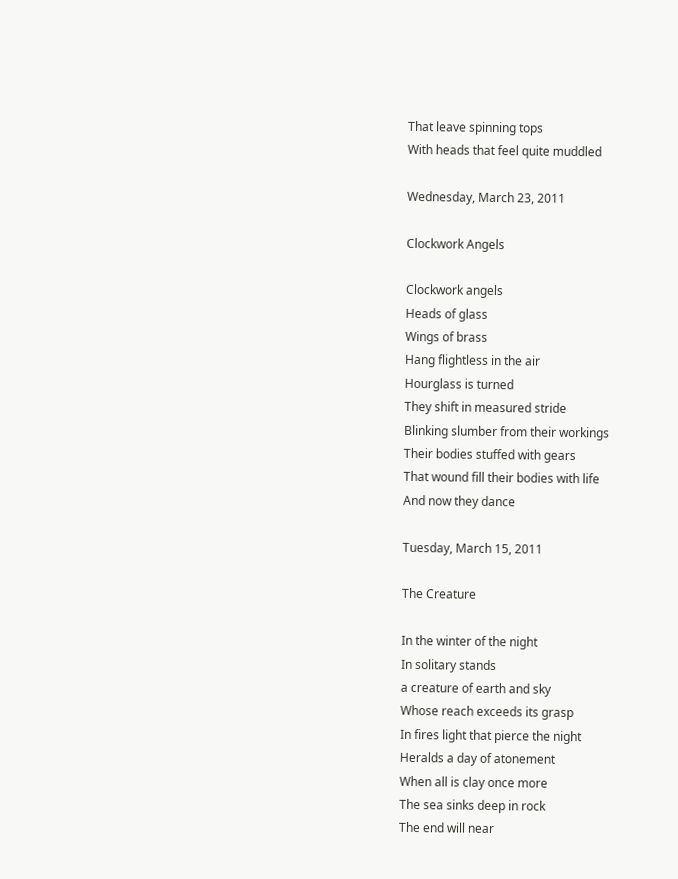That leave spinning tops
With heads that feel quite muddled

Wednesday, March 23, 2011

Clockwork Angels

Clockwork angels
Heads of glass
Wings of brass
Hang flightless in the air
Hourglass is turned
They shift in measured stride
Blinking slumber from their workings
Their bodies stuffed with gears
That wound fill their bodies with life
And now they dance

Tuesday, March 15, 2011

The Creature

In the winter of the night
In solitary stands
a creature of earth and sky
Whose reach exceeds its grasp
In fires light that pierce the night
Heralds a day of atonement
When all is clay once more
The sea sinks deep in rock
The end will near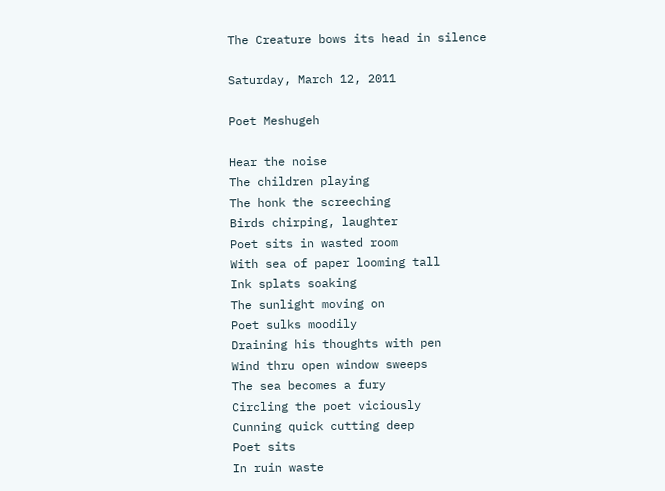The Creature bows its head in silence

Saturday, March 12, 2011

Poet Meshugeh

Hear the noise
The children playing
The honk the screeching
Birds chirping, laughter
Poet sits in wasted room
With sea of paper looming tall
Ink splats soaking
The sunlight moving on
Poet sulks moodily
Draining his thoughts with pen
Wind thru open window sweeps
The sea becomes a fury
Circling the poet viciously
Cunning quick cutting deep
Poet sits
In ruin waste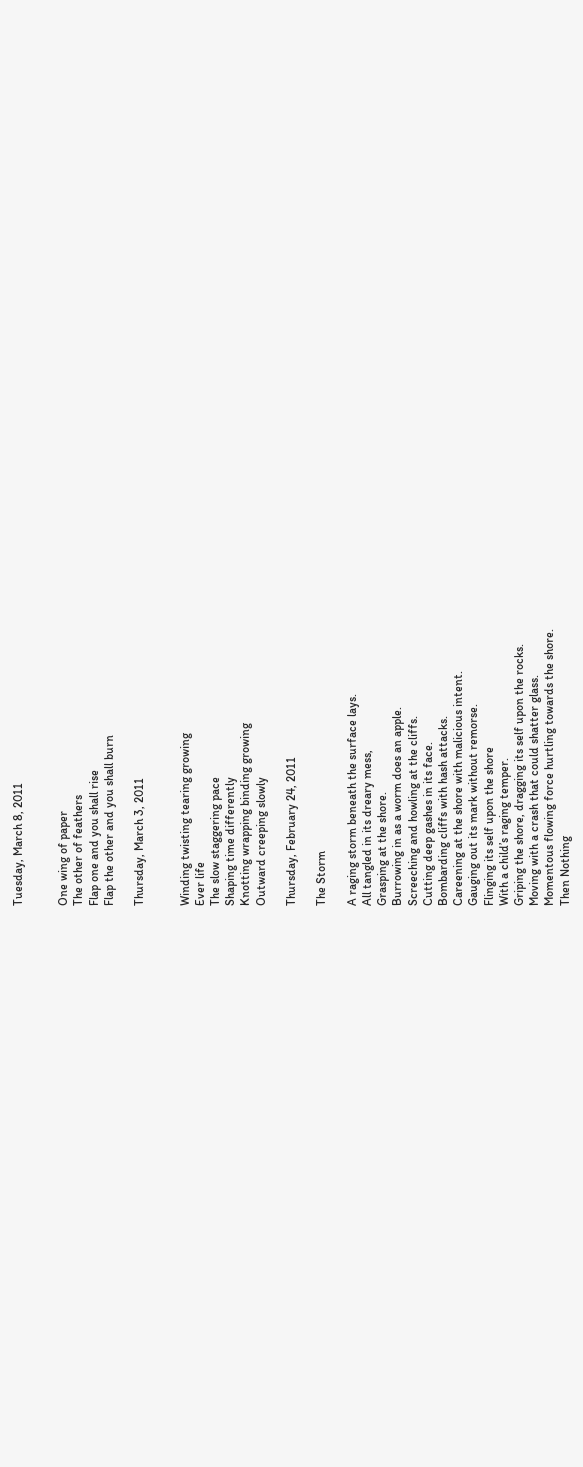Tuesday, March 8, 2011


One wing of paper
The other of feathers
Flap one and you shall rise
Flap the other and you shall burn

Thursday, March 3, 2011


Winding twisting tearing growing
Ever life
The slow staggering pace
Shaping time differently
Knotting wrapping binding growing
Outward creeping slowly

Thursday, February 24, 2011

The Storm

A raging storm beneath the surface lays.
All tangled in its dreary mess,
Grasping at the shore.
Burrowing in as a worm does an apple.
Screeching and howling at the cliffs.
Cutting deep gashes in its face.
Bombarding cliffs with hash attacks.
Careening at the shore with malicious intent.
Gauging out its mark without remorse.
Flinging its self upon the shore
With a child’s raging temper.
Griping the shore, dragging its self upon the rocks.
Moving with a crash that could shatter glass.
Momentous flowing force hurtling towards the shore.
Then Nothing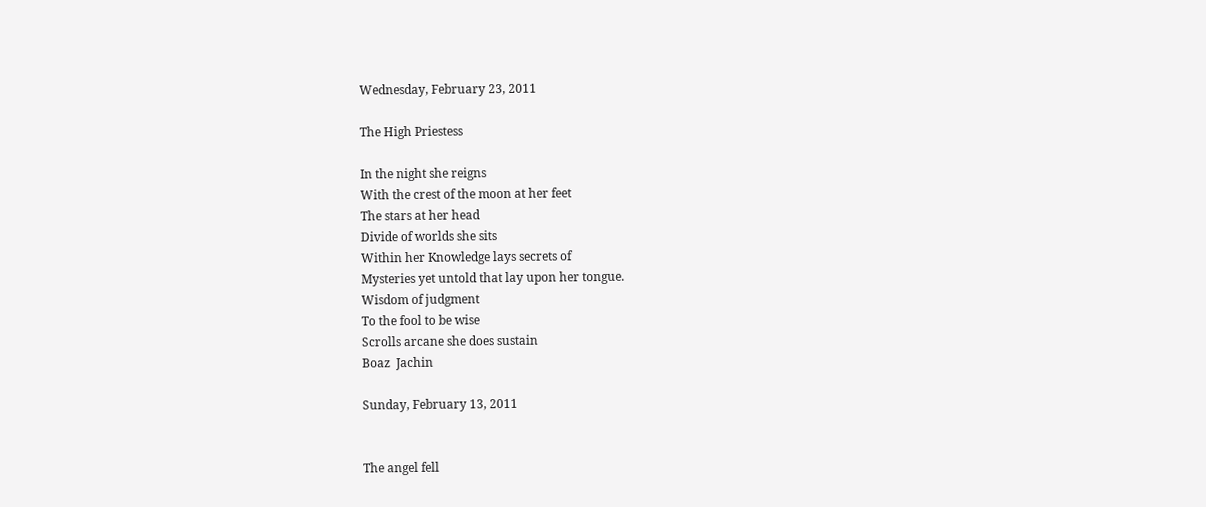Wednesday, February 23, 2011

The High Priestess

In the night she reigns
With the crest of the moon at her feet
The stars at her head
Divide of worlds she sits
Within her Knowledge lays secrets of
Mysteries yet untold that lay upon her tongue.
Wisdom of judgment
To the fool to be wise
Scrolls arcane she does sustain
Boaz  Jachin

Sunday, February 13, 2011


The angel fell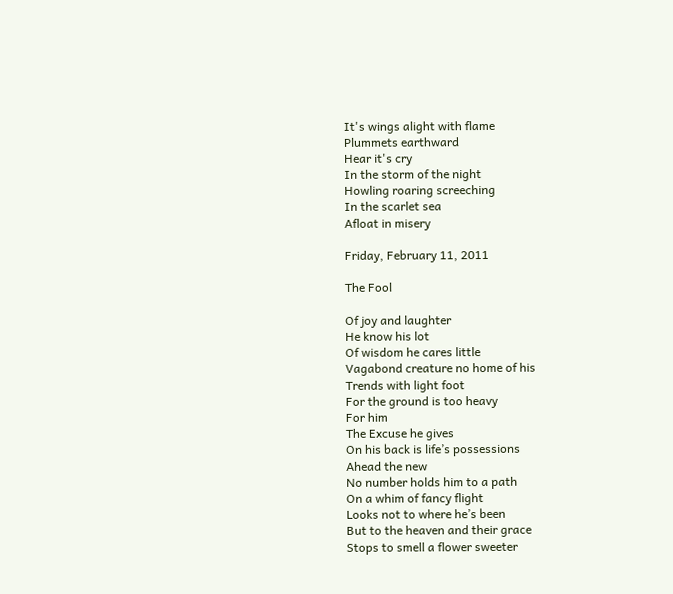It's wings alight with flame
Plummets earthward
Hear it's cry
In the storm of the night
Howling roaring screeching
In the scarlet sea
Afloat in misery

Friday, February 11, 2011

The Fool

Of joy and laughter
He know his lot
Of wisdom he cares little
Vagabond creature no home of his
Trends with light foot
For the ground is too heavy
For him
The Excuse he gives
On his back is life’s possessions
Ahead the new
No number holds him to a path
On a whim of fancy flight
Looks not to where he’s been
But to the heaven and their grace
Stops to smell a flower sweeter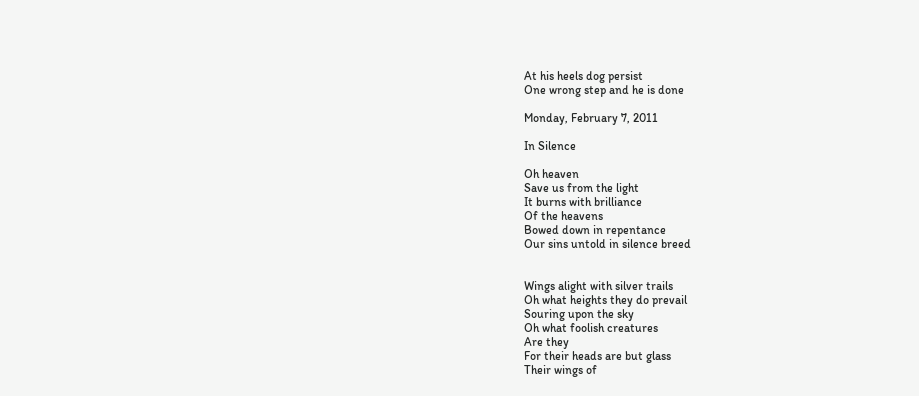At his heels dog persist
One wrong step and he is done

Monday, February 7, 2011

In Silence

Oh heaven
Save us from the light
It burns with brilliance
Of the heavens
Bowed down in repentance
Our sins untold in silence breed


Wings alight with silver trails
Oh what heights they do prevail
Souring upon the sky
Oh what foolish creatures
Are they
For their heads are but glass
Their wings of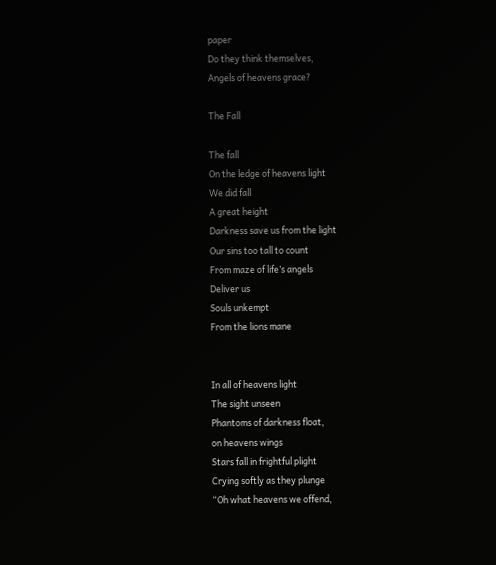paper
Do they think themselves,
Angels of heavens grace?

The Fall

The fall
On the ledge of heavens light
We did fall
A great height
Darkness save us from the light
Our sins too tall to count
From maze of life’s angels
Deliver us
Souls unkempt
From the lions mane


In all of heavens light
The sight unseen
Phantoms of darkness float,
on heavens wings
Stars fall in frightful plight
Crying softly as they plunge
“Oh what heavens we offend,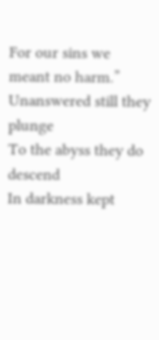For our sins we meant no harm.”
Unanswered still they plunge
To the abyss they do descend
In darkness kept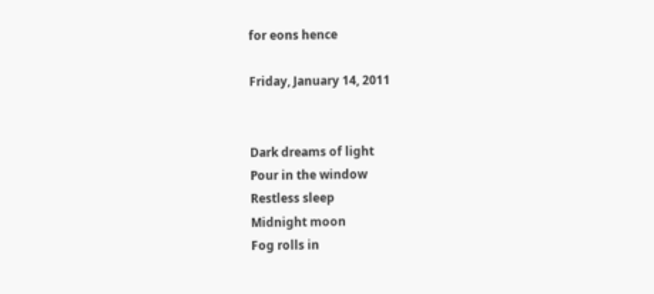for eons hence

Friday, January 14, 2011


Dark dreams of light
Pour in the window
Restless sleep
Midnight moon
Fog rolls in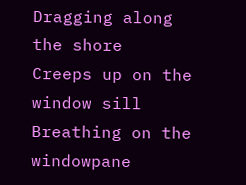Dragging along the shore
Creeps up on the window sill
Breathing on the windowpane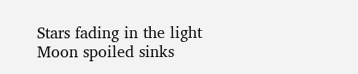Stars fading in the light
Moon spoiled sinks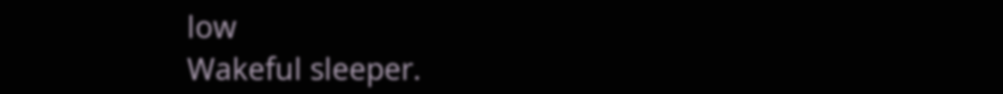low
Wakeful sleeper.